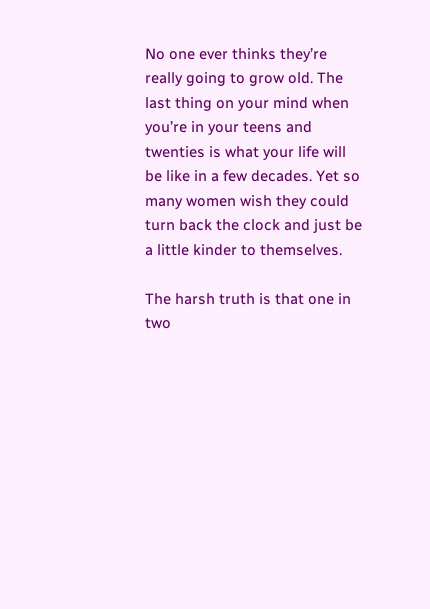No one ever thinks they’re really going to grow old. The last thing on your mind when you’re in your teens and twenties is what your life will be like in a few decades. Yet so many women wish they could turn back the clock and just be a little kinder to themselves.

The harsh truth is that one in two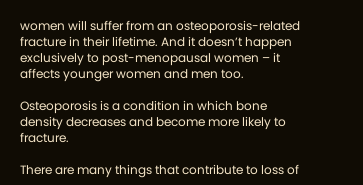women will suffer from an osteoporosis-related fracture in their lifetime. And it doesn’t happen exclusively to post-menopausal women – it affects younger women and men too.

Osteoporosis is a condition in which bone density decreases and become more likely to fracture.

There are many things that contribute to loss of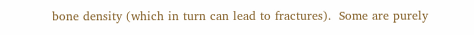bone density (which in turn can lead to fractures).  Some are purely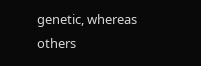genetic, whereas others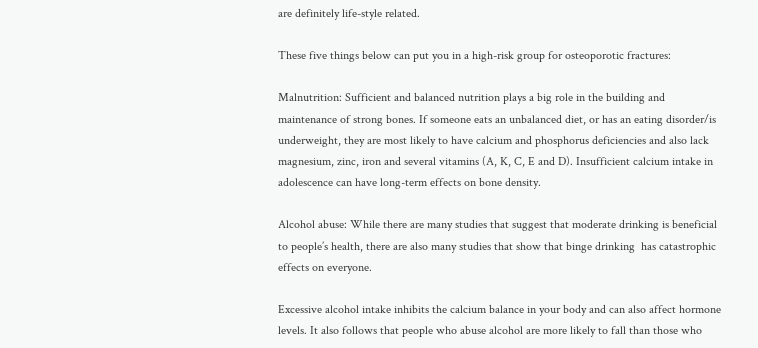are definitely life-style related.

These five things below can put you in a high-risk group for osteoporotic fractures:

Malnutrition: Sufficient and balanced nutrition plays a big role in the building and maintenance of strong bones. If someone eats an unbalanced diet, or has an eating disorder/is underweight, they are most likely to have calcium and phosphorus deficiencies and also lack magnesium, zinc, iron and several vitamins (A, K, C, E and D). Insufficient calcium intake in adolescence can have long-term effects on bone density.

Alcohol abuse: While there are many studies that suggest that moderate drinking is beneficial to people’s health, there are also many studies that show that binge drinking  has catastrophic effects on everyone.

Excessive alcohol intake inhibits the calcium balance in your body and can also affect hormone levels. It also follows that people who abuse alcohol are more likely to fall than those who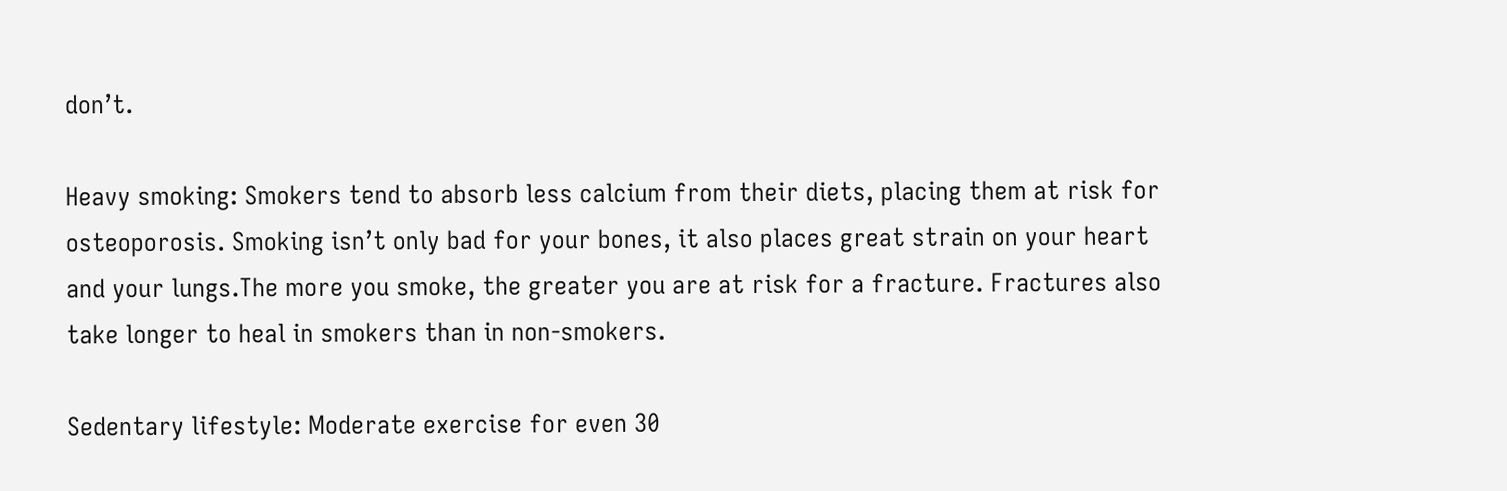don’t.

Heavy smoking: Smokers tend to absorb less calcium from their diets, placing them at risk for osteoporosis. Smoking isn’t only bad for your bones, it also places great strain on your heart and your lungs.The more you smoke, the greater you are at risk for a fracture. Fractures also take longer to heal in smokers than in non-smokers.

Sedentary lifestyle: Moderate exercise for even 30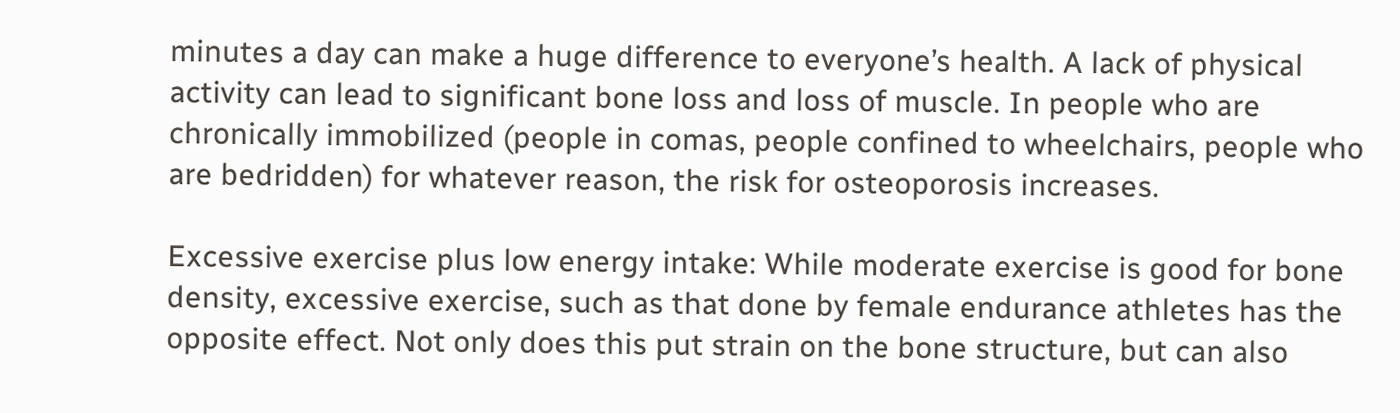minutes a day can make a huge difference to everyone’s health. A lack of physical activity can lead to significant bone loss and loss of muscle. In people who are chronically immobilized (people in comas, people confined to wheelchairs, people who are bedridden) for whatever reason, the risk for osteoporosis increases.

Excessive exercise plus low energy intake: While moderate exercise is good for bone density, excessive exercise, such as that done by female endurance athletes has the opposite effect. Not only does this put strain on the bone structure, but can also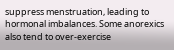suppress menstruation, leading to hormonal imbalances. Some anorexics also tend to over-exercise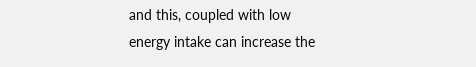and this, coupled with low energy intake can increase the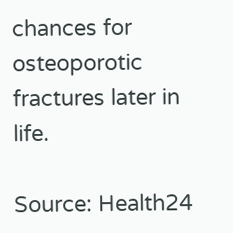chances for osteoporotic fractures later in life.

Source: Health24